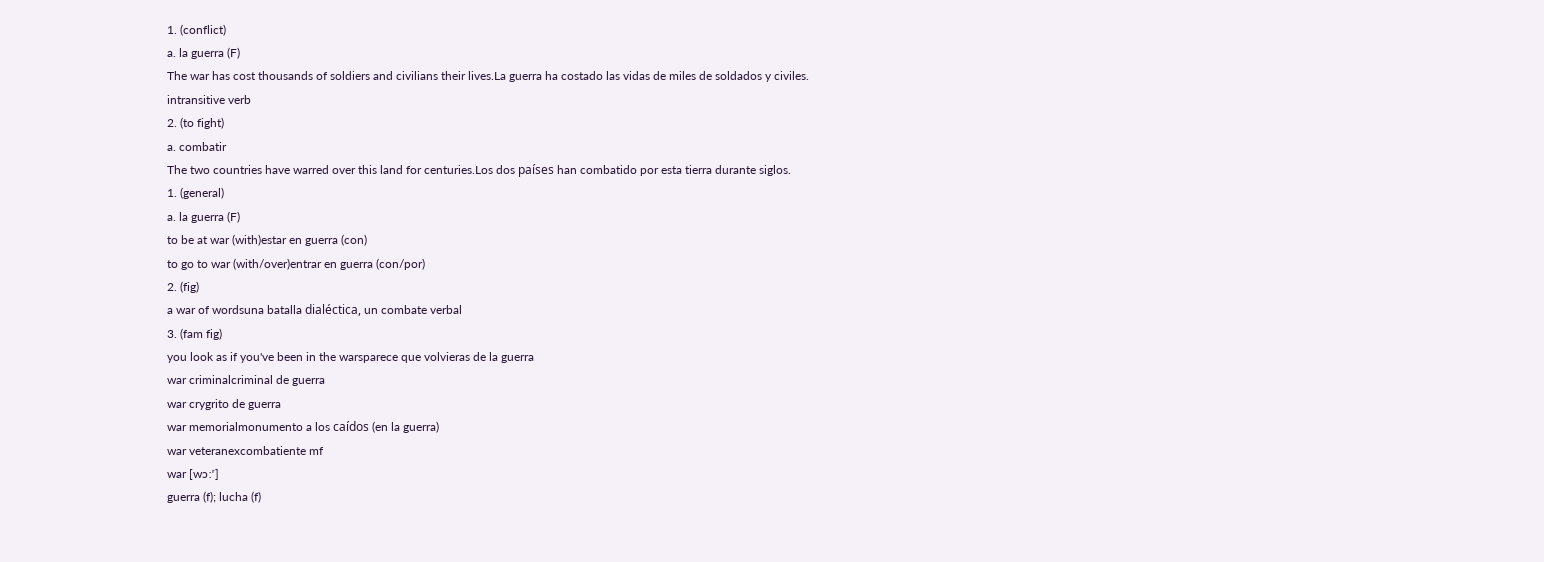1. (conflict)
a. la guerra (F)
The war has cost thousands of soldiers and civilians their lives.La guerra ha costado las vidas de miles de soldados y civiles.
intransitive verb
2. (to fight)
a. combatir
The two countries have warred over this land for centuries.Los dos países han combatido por esta tierra durante siglos.
1. (general)
a. la guerra (F)
to be at war (with)estar en guerra (con)
to go to war (with/over)entrar en guerra (con/por)
2. (fig)
a war of wordsuna batalla dialéctica, un combate verbal
3. (fam fig)
you look as if you've been in the warsparece que volvieras de la guerra
war criminalcriminal de guerra
war crygrito de guerra
war memorialmonumento a los caídos (en la guerra)
war veteranexcombatiente mf
war [wɔːʳ]
guerra (f); lucha (f)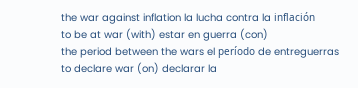the war against inflation la lucha contra la inflación
to be at war (with) estar en guerra (con)
the period between the wars el período de entreguerras
to declare war (on) declarar la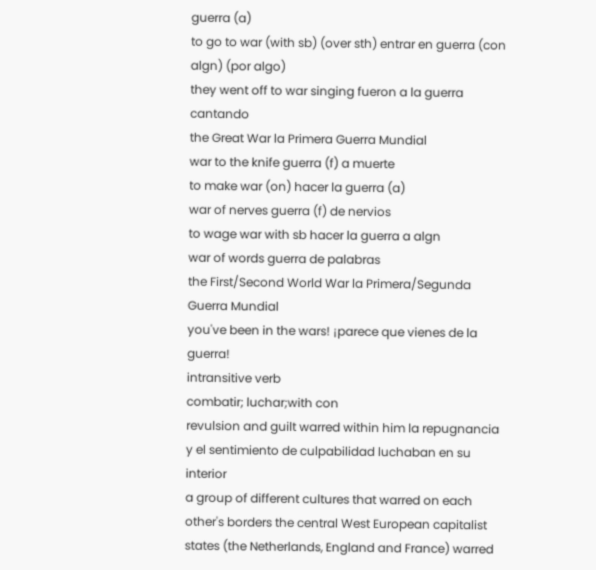guerra (a)
to go to war (with sb) (over sth) entrar en guerra (con algn) (por algo)
they went off to war singing fueron a la guerra cantando
the Great War la Primera Guerra Mundial
war to the knife guerra (f) a muerte
to make war (on) hacer la guerra (a)
war of nerves guerra (f) de nervios
to wage war with sb hacer la guerra a algn
war of words guerra de palabras
the First/Second World War la Primera/Segunda Guerra Mundial
you've been in the wars! ¡parece que vienes de la guerra!
intransitive verb
combatir; luchar;with con
revulsion and guilt warred within him la repugnancia y el sentimiento de culpabilidad luchaban en su interior
a group of different cultures that warred on each other's borders the central West European capitalist states (the Netherlands, England and France) warred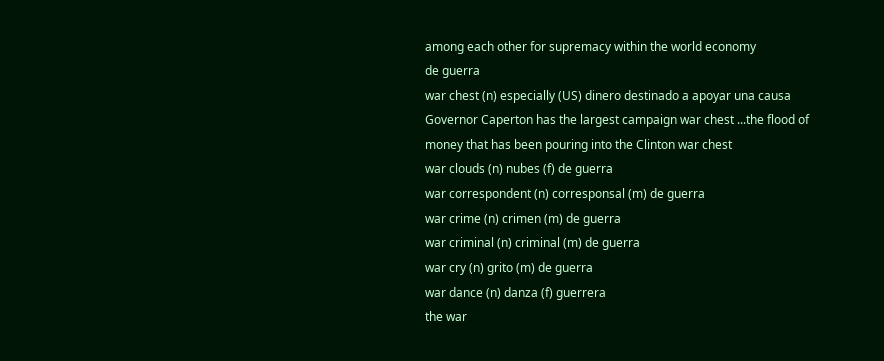among each other for supremacy within the world economy
de guerra
war chest (n) especially (US) dinero destinado a apoyar una causa
Governor Caperton has the largest campaign war chest ...the flood of money that has been pouring into the Clinton war chest
war clouds (n) nubes (f) de guerra
war correspondent (n) corresponsal (m) de guerra
war crime (n) crimen (m) de guerra
war criminal (n) criminal (m) de guerra
war cry (n) grito (m) de guerra
war dance (n) danza (f) guerrera
the war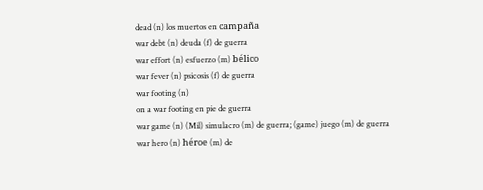dead (n) los muertos en campaña
war debt (n) deuda (f) de guerra
war effort (n) esfuerzo (m) bélico
war fever (n) psicosis (f) de guerra
war footing (n)
on a war footing en pie de guerra
war game (n) (Mil) simulacro (m) de guerra; (game) juego (m) de guerra
war hero (n) héroe (m) de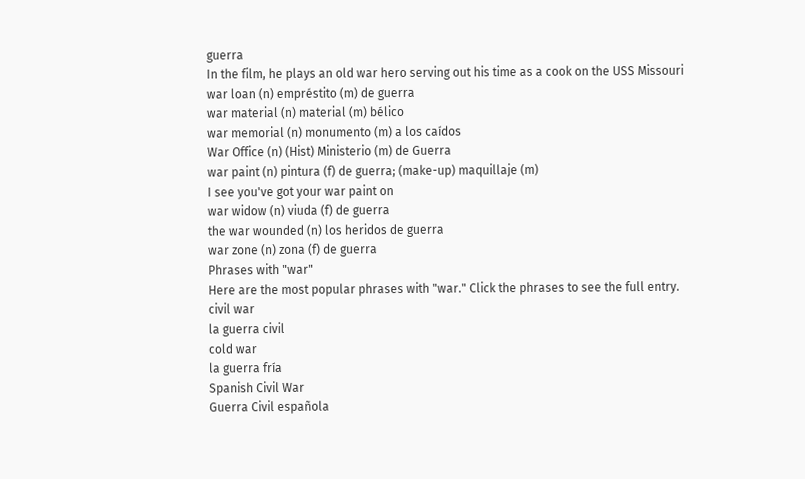guerra
In the film, he plays an old war hero serving out his time as a cook on the USS Missouri
war loan (n) empréstito (m) de guerra
war material (n) material (m) bélico
war memorial (n) monumento (m) a los caídos
War Office (n) (Hist) Ministerio (m) de Guerra
war paint (n) pintura (f) de guerra; (make-up) maquillaje (m)
I see you've got your war paint on
war widow (n) viuda (f) de guerra
the war wounded (n) los heridos de guerra
war zone (n) zona (f) de guerra
Phrases with "war"
Here are the most popular phrases with "war." Click the phrases to see the full entry.
civil war
la guerra civil
cold war
la guerra fría
Spanish Civil War
Guerra Civil española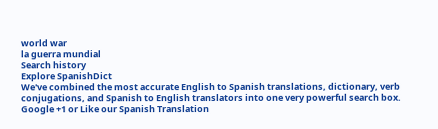world war
la guerra mundial
Search history
Explore SpanishDict
We've combined the most accurate English to Spanish translations, dictionary, verb conjugations, and Spanish to English translators into one very powerful search box. Google +1 or Like our Spanish Translation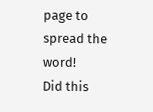page to spread the word!
Did this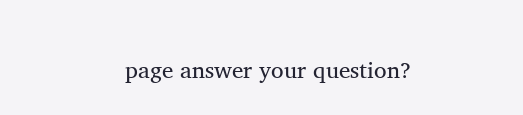page answer your question?